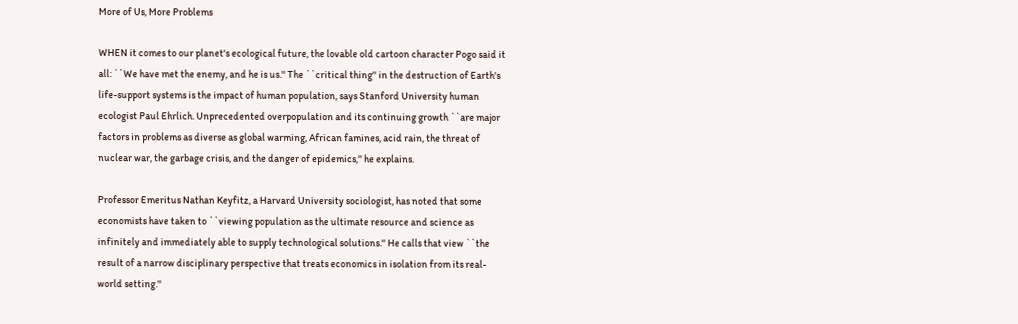More of Us, More Problems

WHEN it comes to our planet's ecological future, the lovable old cartoon character Pogo said it all: ``We have met the enemy, and he is us.'' The ``critical thing'' in the destruction of Earth's life-support systems is the impact of human population, says Stanford University human ecologist Paul Ehrlich. Unprecedented overpopulation and its continuing growth ``are major factors in problems as diverse as global warming, African famines, acid rain, the threat of nuclear war, the garbage crisis, and the danger of epidemics,'' he explains.

Professor Emeritus Nathan Keyfitz, a Harvard University sociologist, has noted that some economists have taken to ``viewing population as the ultimate resource and science as infinitely and immediately able to supply technological solutions.'' He calls that view ``the result of a narrow disciplinary perspective that treats economics in isolation from its real-world setting.''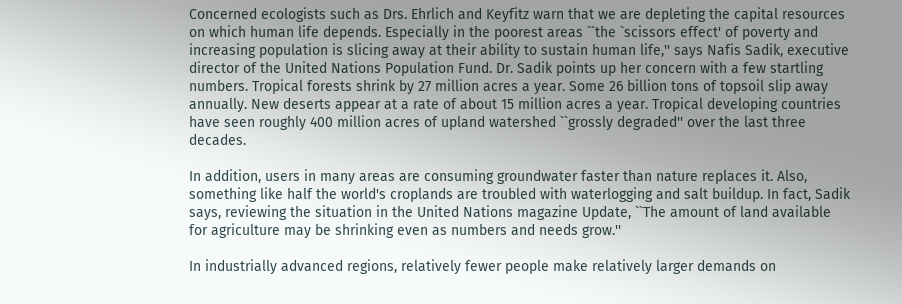Concerned ecologists such as Drs. Ehrlich and Keyfitz warn that we are depleting the capital resources on which human life depends. Especially in the poorest areas ``the `scissors effect' of poverty and increasing population is slicing away at their ability to sustain human life,'' says Nafis Sadik, executive director of the United Nations Population Fund. Dr. Sadik points up her concern with a few startling numbers. Tropical forests shrink by 27 million acres a year. Some 26 billion tons of topsoil slip away annually. New deserts appear at a rate of about 15 million acres a year. Tropical developing countries have seen roughly 400 million acres of upland watershed ``grossly degraded'' over the last three decades.

In addition, users in many areas are consuming groundwater faster than nature replaces it. Also, something like half the world's croplands are troubled with waterlogging and salt buildup. In fact, Sadik says, reviewing the situation in the United Nations magazine Update, ``The amount of land available for agriculture may be shrinking even as numbers and needs grow.''

In industrially advanced regions, relatively fewer people make relatively larger demands on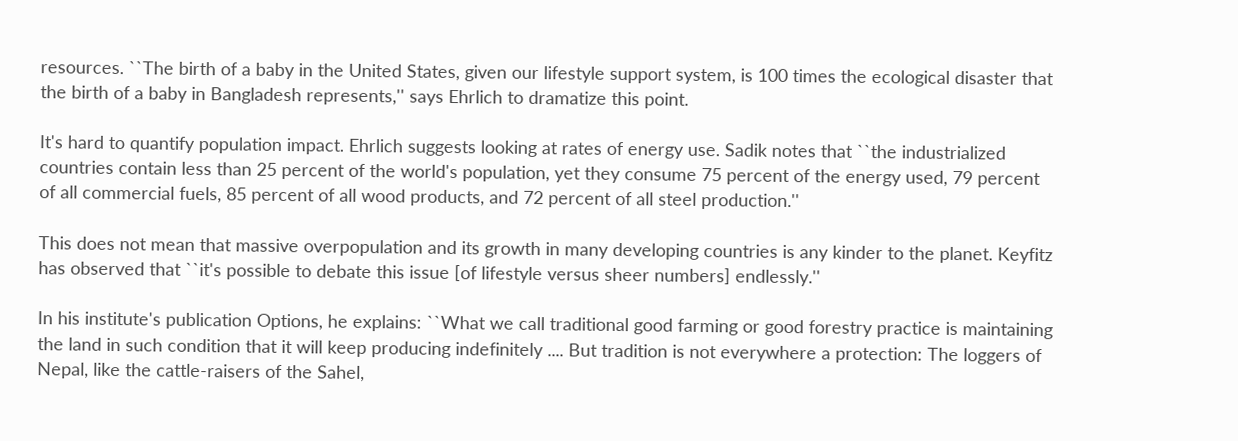resources. ``The birth of a baby in the United States, given our lifestyle support system, is 100 times the ecological disaster that the birth of a baby in Bangladesh represents,'' says Ehrlich to dramatize this point.

It's hard to quantify population impact. Ehrlich suggests looking at rates of energy use. Sadik notes that ``the industrialized countries contain less than 25 percent of the world's population, yet they consume 75 percent of the energy used, 79 percent of all commercial fuels, 85 percent of all wood products, and 72 percent of all steel production.''

This does not mean that massive overpopulation and its growth in many developing countries is any kinder to the planet. Keyfitz has observed that ``it's possible to debate this issue [of lifestyle versus sheer numbers] endlessly.''

In his institute's publication Options, he explains: ``What we call traditional good farming or good forestry practice is maintaining the land in such condition that it will keep producing indefinitely .... But tradition is not everywhere a protection: The loggers of Nepal, like the cattle-raisers of the Sahel,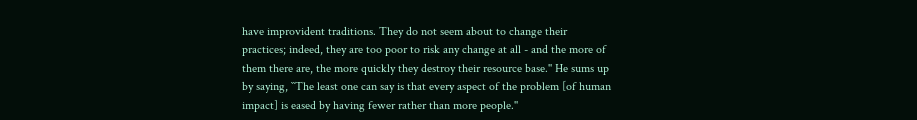have improvident traditions. They do not seem about to change their practices; indeed, they are too poor to risk any change at all - and the more of them there are, the more quickly they destroy their resource base.'' He sums up by saying, ``The least one can say is that every aspect of the problem [of human impact] is eased by having fewer rather than more people.''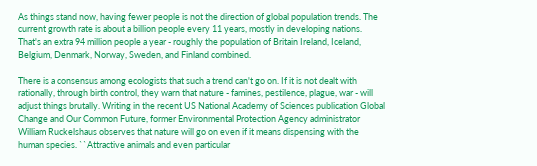As things stand now, having fewer people is not the direction of global population trends. The current growth rate is about a billion people every 11 years, mostly in developing nations. That's an extra 94 million people a year - roughly the population of Britain Ireland, Iceland, Belgium, Denmark, Norway, Sweden, and Finland combined.

There is a consensus among ecologists that such a trend can't go on. If it is not dealt with rationally, through birth control, they warn that nature - famines, pestilence, plague, war - will adjust things brutally. Writing in the recent US National Academy of Sciences publication Global Change and Our Common Future, former Environmental Protection Agency administrator William Ruckelshaus observes that nature will go on even if it means dispensing with the human species. ``Attractive animals and even particular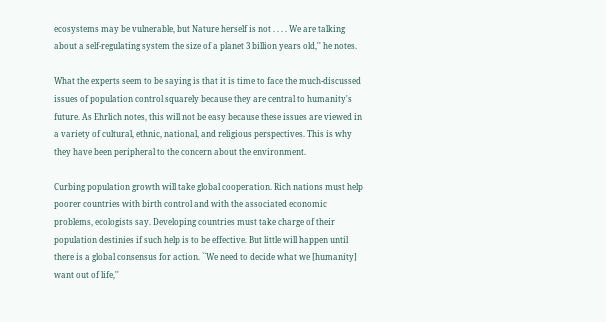ecosystems may be vulnerable, but Nature herself is not . . . . We are talking about a self-regulating system the size of a planet 3 billion years old,'' he notes.

What the experts seem to be saying is that it is time to face the much-discussed issues of population control squarely because they are central to humanity's future. As Ehrlich notes, this will not be easy because these issues are viewed in a variety of cultural, ethnic, national, and religious perspectives. This is why they have been peripheral to the concern about the environment.

Curbing population growth will take global cooperation. Rich nations must help poorer countries with birth control and with the associated economic problems, ecologists say. Developing countries must take charge of their population destinies if such help is to be effective. But little will happen until there is a global consensus for action. ``We need to decide what we [humanity] want out of life,''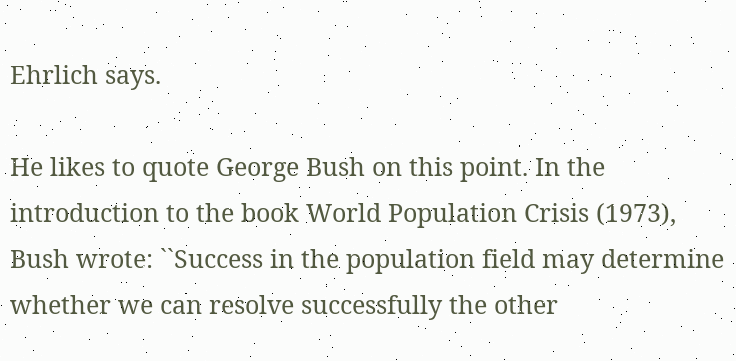Ehrlich says.

He likes to quote George Bush on this point. In the introduction to the book World Population Crisis (1973), Bush wrote: ``Success in the population field may determine whether we can resolve successfully the other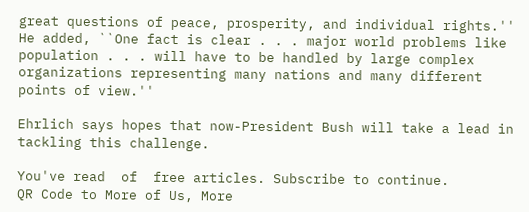great questions of peace, prosperity, and individual rights.'' He added, ``One fact is clear . . . major world problems like population . . . will have to be handled by large complex organizations representing many nations and many different points of view.''

Ehrlich says hopes that now-President Bush will take a lead in tackling this challenge.

You've read  of  free articles. Subscribe to continue.
QR Code to More of Us, More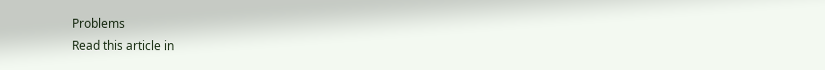Problems
Read this article in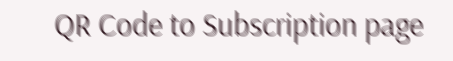QR Code to Subscription page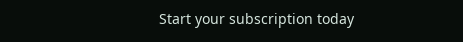Start your subscription today